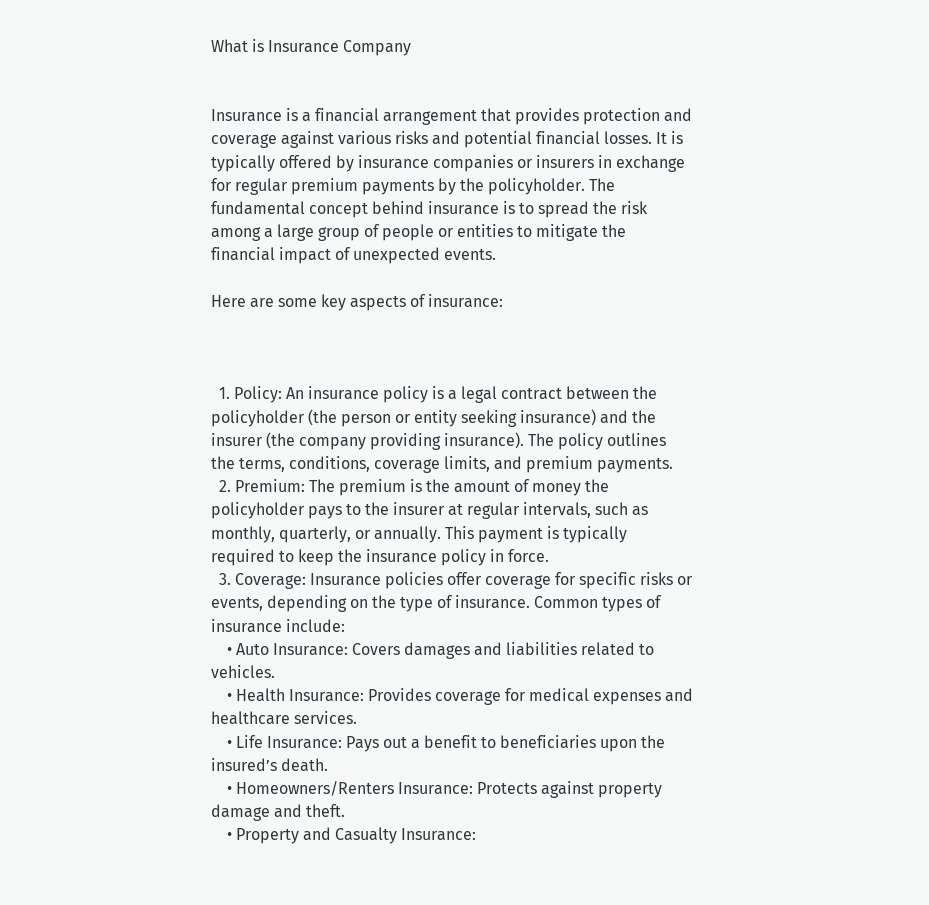What is Insurance Company


Insurance is a financial arrangement that provides protection and coverage against various risks and potential financial losses. It is typically offered by insurance companies or insurers in exchange for regular premium payments by the policyholder. The fundamental concept behind insurance is to spread the risk among a large group of people or entities to mitigate the financial impact of unexpected events.

Here are some key aspects of insurance:



  1. Policy: An insurance policy is a legal contract between the policyholder (the person or entity seeking insurance) and the insurer (the company providing insurance). The policy outlines the terms, conditions, coverage limits, and premium payments.
  2. Premium: The premium is the amount of money the policyholder pays to the insurer at regular intervals, such as monthly, quarterly, or annually. This payment is typically required to keep the insurance policy in force.
  3. Coverage: Insurance policies offer coverage for specific risks or events, depending on the type of insurance. Common types of insurance include:
    • Auto Insurance: Covers damages and liabilities related to vehicles.
    • Health Insurance: Provides coverage for medical expenses and healthcare services.
    • Life Insurance: Pays out a benefit to beneficiaries upon the insured’s death.
    • Homeowners/Renters Insurance: Protects against property damage and theft.
    • Property and Casualty Insurance: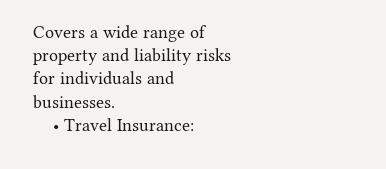Covers a wide range of property and liability risks for individuals and businesses.
    • Travel Insurance: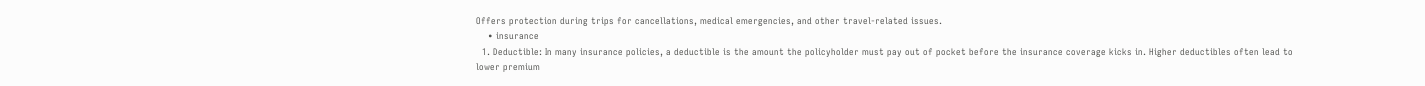Offers protection during trips for cancellations, medical emergencies, and other travel-related issues.
    • insurance
  1. Deductible: In many insurance policies, a deductible is the amount the policyholder must pay out of pocket before the insurance coverage kicks in. Higher deductibles often lead to lower premium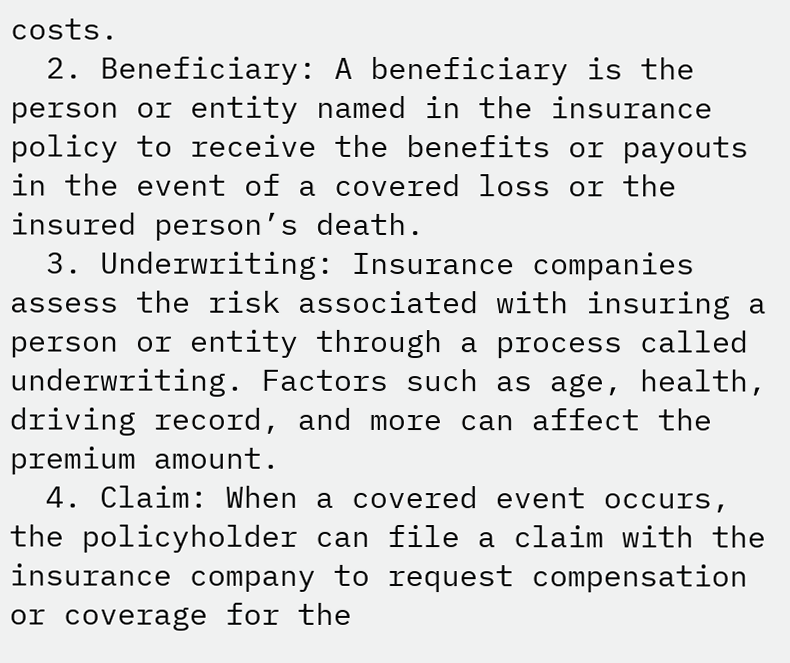costs.
  2. Beneficiary: A beneficiary is the person or entity named in the insurance policy to receive the benefits or payouts in the event of a covered loss or the insured person’s death.
  3. Underwriting: Insurance companies assess the risk associated with insuring a person or entity through a process called underwriting. Factors such as age, health, driving record, and more can affect the premium amount.
  4. Claim: When a covered event occurs, the policyholder can file a claim with the insurance company to request compensation or coverage for the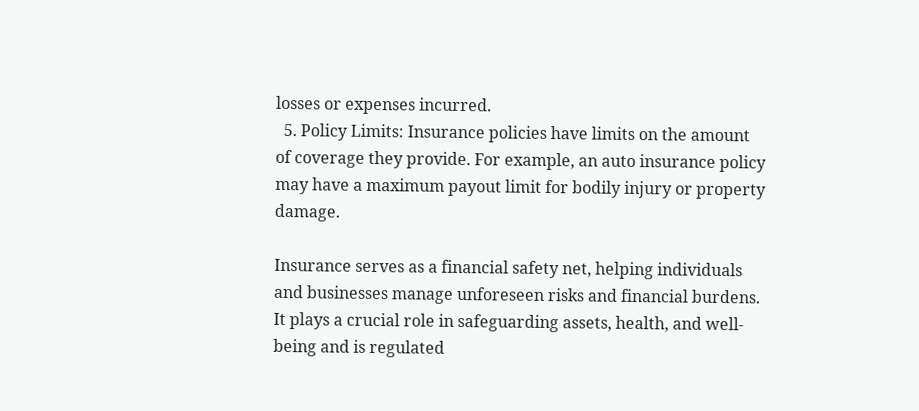losses or expenses incurred.
  5. Policy Limits: Insurance policies have limits on the amount of coverage they provide. For example, an auto insurance policy may have a maximum payout limit for bodily injury or property damage.

Insurance serves as a financial safety net, helping individuals and businesses manage unforeseen risks and financial burdens. It plays a crucial role in safeguarding assets, health, and well-being and is regulated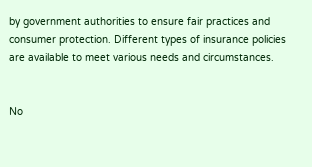by government authorities to ensure fair practices and consumer protection. Different types of insurance policies are available to meet various needs and circumstances.


No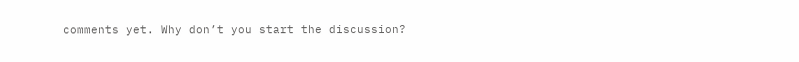comments yet. Why don’t you start the discussion?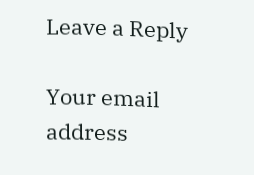Leave a Reply

Your email address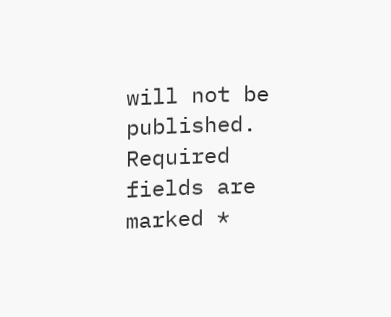will not be published. Required fields are marked *